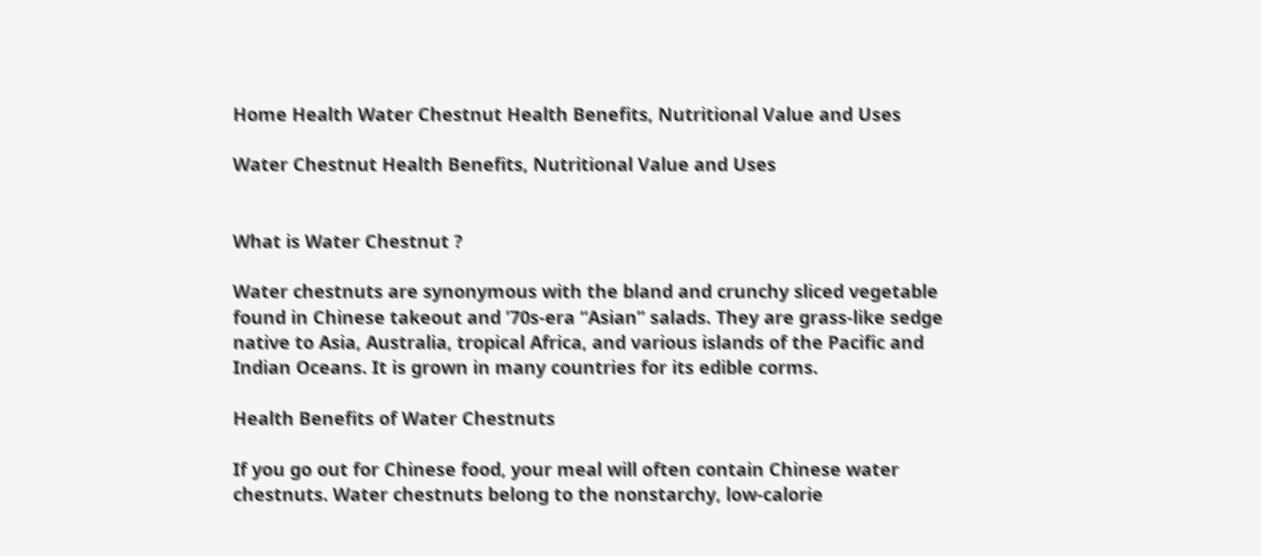Home Health Water Chestnut Health Benefits, Nutritional Value and Uses

Water Chestnut Health Benefits, Nutritional Value and Uses


What is Water Chestnut ?

Water chestnuts are synonymous with the bland and crunchy sliced vegetable found in Chinese takeout and ’70s-era “Asian” salads. They are grass-like sedge native to Asia, Australia, tropical Africa, and various islands of the Pacific and Indian Oceans. It is grown in many countries for its edible corms.

Health Benefits of Water Chestnuts

If you go out for Chinese food, your meal will often contain Chinese water chestnuts. Water chestnuts belong to the nonstarchy, low-calorie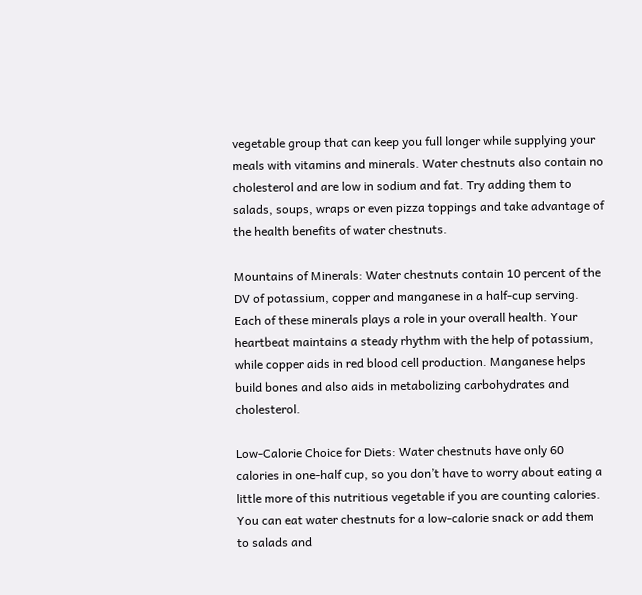vegetable group that can keep you full longer while supplying your meals with vitamins and minerals. Water chestnuts also contain no cholesterol and are low in sodium and fat. Try adding them to salads, soups, wraps or even pizza toppings and take advantage of the health benefits of water chestnuts.

Mountains of Minerals: Water chestnuts contain 10 percent of the DV of potassium, copper and manganese in a half-cup serving. Each of these minerals plays a role in your overall health. Your heartbeat maintains a steady rhythm with the help of potassium, while copper aids in red blood cell production. Manganese helps build bones and also aids in metabolizing carbohydrates and cholesterol.

Low-Calorie Choice for Diets: Water chestnuts have only 60 calories in one-half cup, so you don’t have to worry about eating a little more of this nutritious vegetable if you are counting calories. You can eat water chestnuts for a low-calorie snack or add them to salads and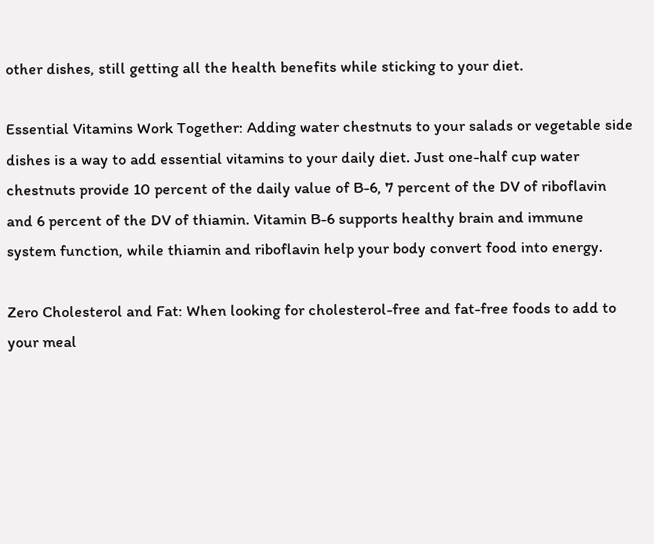other dishes, still getting all the health benefits while sticking to your diet.

Essential Vitamins Work Together: Adding water chestnuts to your salads or vegetable side dishes is a way to add essential vitamins to your daily diet. Just one-half cup water chestnuts provide 10 percent of the daily value of B-6, 7 percent of the DV of riboflavin and 6 percent of the DV of thiamin. Vitamin B-6 supports healthy brain and immune system function, while thiamin and riboflavin help your body convert food into energy.

Zero Cholesterol and Fat: When looking for cholesterol-free and fat-free foods to add to your meal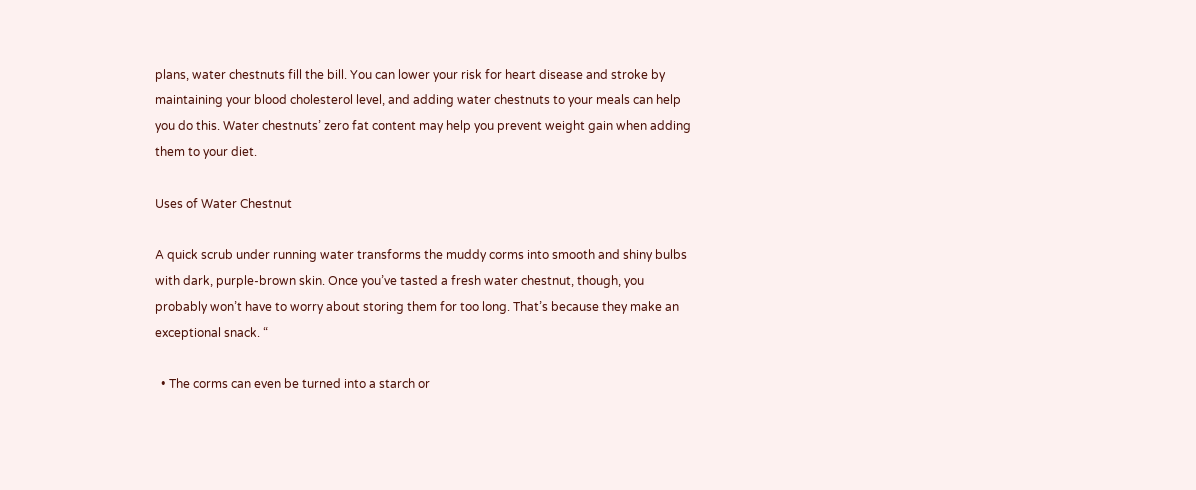plans, water chestnuts fill the bill. You can lower your risk for heart disease and stroke by maintaining your blood cholesterol level, and adding water chestnuts to your meals can help you do this. Water chestnuts’ zero fat content may help you prevent weight gain when adding them to your diet.

Uses of Water Chestnut

A quick scrub under running water transforms the muddy corms into smooth and shiny bulbs with dark, purple-brown skin. Once you’ve tasted a fresh water chestnut, though, you probably won’t have to worry about storing them for too long. That’s because they make an exceptional snack. “

  • The corms can even be turned into a starch or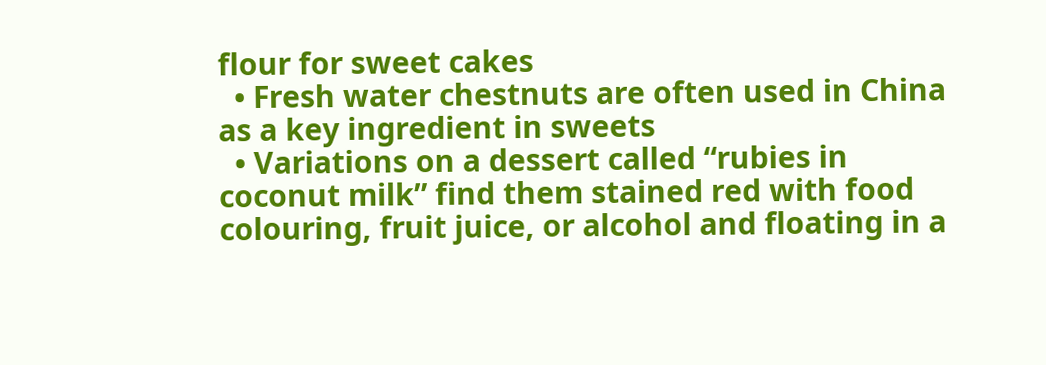flour for sweet cakes
  • Fresh water chestnuts are often used in China as a key ingredient in sweets
  • Variations on a dessert called “rubies in coconut milk” find them stained red with food colouring, fruit juice, or alcohol and floating in a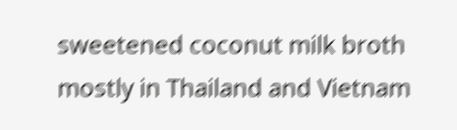sweetened coconut milk broth mostly in Thailand and Vietnam